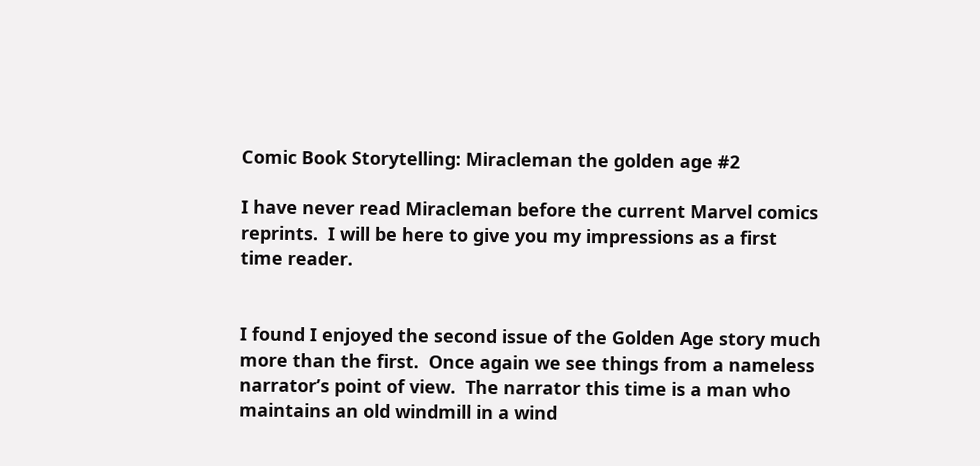Comic Book Storytelling: Miracleman the golden age #2

I have never read Miracleman before the current Marvel comics reprints.  I will be here to give you my impressions as a first time reader.


I found I enjoyed the second issue of the Golden Age story much more than the first.  Once again we see things from a nameless narrator’s point of view.  The narrator this time is a man who maintains an old windmill in a wind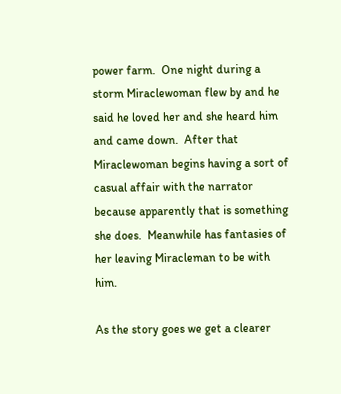power farm.  One night during a storm Miraclewoman flew by and he said he loved her and she heard him and came down.  After that Miraclewoman begins having a sort of casual affair with the narrator because apparently that is something she does.  Meanwhile has fantasies of her leaving Miracleman to be with him.

As the story goes we get a clearer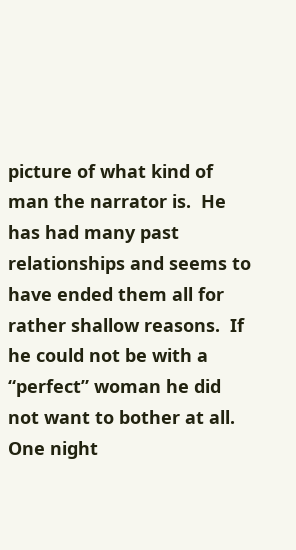picture of what kind of man the narrator is.  He has had many past relationships and seems to have ended them all for rather shallow reasons.  If he could not be with a “perfect” woman he did not want to bother at all.  One night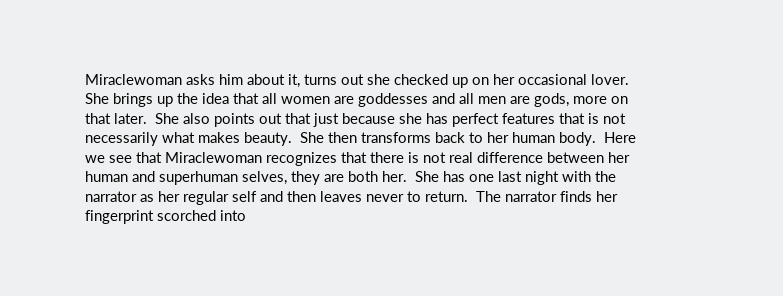Miraclewoman asks him about it, turns out she checked up on her occasional lover.  She brings up the idea that all women are goddesses and all men are gods, more on that later.  She also points out that just because she has perfect features that is not necessarily what makes beauty.  She then transforms back to her human body.  Here we see that Miraclewoman recognizes that there is not real difference between her human and superhuman selves, they are both her.  She has one last night with the narrator as her regular self and then leaves never to return.  The narrator finds her fingerprint scorched into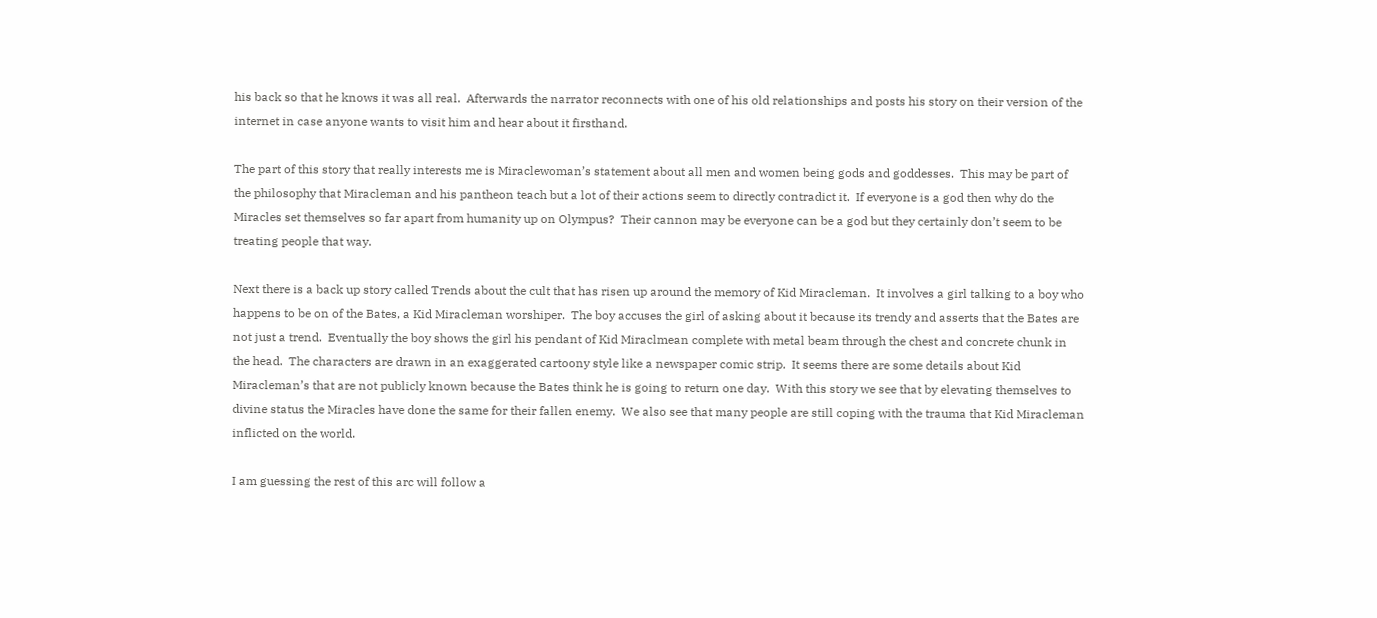his back so that he knows it was all real.  Afterwards the narrator reconnects with one of his old relationships and posts his story on their version of the internet in case anyone wants to visit him and hear about it firsthand.

The part of this story that really interests me is Miraclewoman’s statement about all men and women being gods and goddesses.  This may be part of the philosophy that Miracleman and his pantheon teach but a lot of their actions seem to directly contradict it.  If everyone is a god then why do the Miracles set themselves so far apart from humanity up on Olympus?  Their cannon may be everyone can be a god but they certainly don’t seem to be treating people that way.

Next there is a back up story called Trends about the cult that has risen up around the memory of Kid Miracleman.  It involves a girl talking to a boy who happens to be on of the Bates, a Kid Miracleman worshiper.  The boy accuses the girl of asking about it because its trendy and asserts that the Bates are not just a trend.  Eventually the boy shows the girl his pendant of Kid Miraclmean complete with metal beam through the chest and concrete chunk in the head.  The characters are drawn in an exaggerated cartoony style like a newspaper comic strip.  It seems there are some details about Kid Miracleman’s that are not publicly known because the Bates think he is going to return one day.  With this story we see that by elevating themselves to divine status the Miracles have done the same for their fallen enemy.  We also see that many people are still coping with the trauma that Kid Miracleman inflicted on the world.

I am guessing the rest of this arc will follow a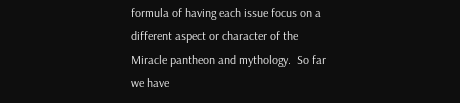formula of having each issue focus on a different aspect or character of the Miracle pantheon and mythology.  So far we have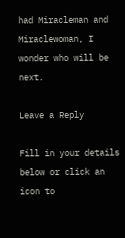had Miracleman and Miraclewoman, I wonder who will be next.

Leave a Reply

Fill in your details below or click an icon to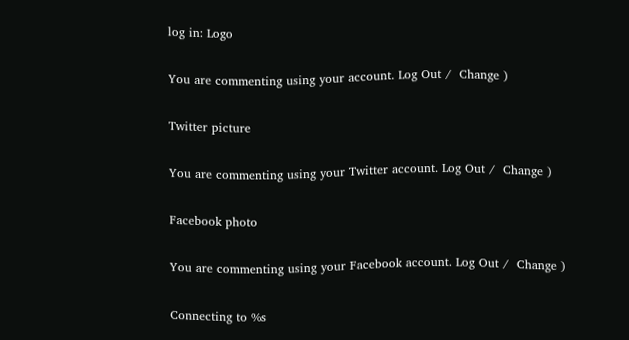log in: Logo

You are commenting using your account. Log Out /  Change )

Twitter picture

You are commenting using your Twitter account. Log Out /  Change )

Facebook photo

You are commenting using your Facebook account. Log Out /  Change )

Connecting to %s